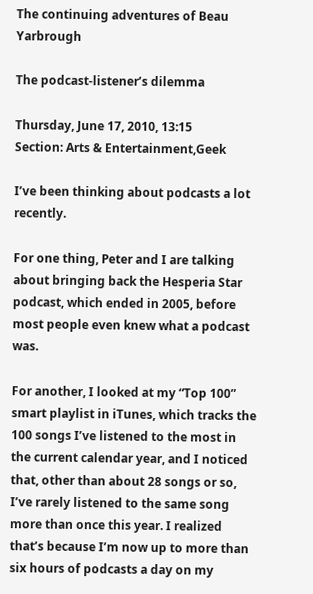The continuing adventures of Beau Yarbrough

The podcast-listener’s dilemma

Thursday, June 17, 2010, 13:15
Section: Arts & Entertainment,Geek

I’ve been thinking about podcasts a lot recently.

For one thing, Peter and I are talking about bringing back the Hesperia Star podcast, which ended in 2005, before most people even knew what a podcast was.

For another, I looked at my “Top 100” smart playlist in iTunes, which tracks the 100 songs I’ve listened to the most in the current calendar year, and I noticed that, other than about 28 songs or so, I’ve rarely listened to the same song more than once this year. I realized that’s because I’m now up to more than six hours of podcasts a day on my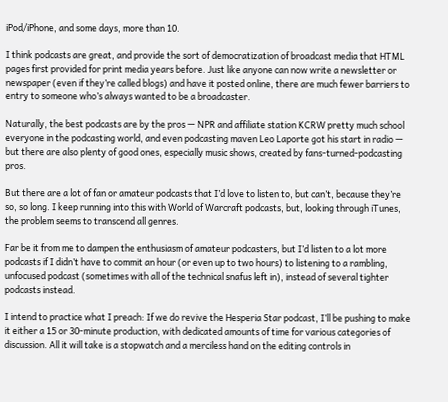iPod/iPhone, and some days, more than 10.

I think podcasts are great, and provide the sort of democratization of broadcast media that HTML pages first provided for print media years before. Just like anyone can now write a newsletter or newspaper (even if they’re called blogs) and have it posted online, there are much fewer barriers to entry to someone who’s always wanted to be a broadcaster.

Naturally, the best podcasts are by the pros — NPR and affiliate station KCRW pretty much school everyone in the podcasting world, and even podcasting maven Leo Laporte got his start in radio — but there are also plenty of good ones, especially music shows, created by fans-turned-podcasting pros.

But there are a lot of fan or amateur podcasts that I’d love to listen to, but can’t, because they’re so, so long. I keep running into this with World of Warcraft podcasts, but, looking through iTunes, the problem seems to transcend all genres.

Far be it from me to dampen the enthusiasm of amateur podcasters, but I’d listen to a lot more podcasts if I didn’t have to commit an hour (or even up to two hours) to listening to a rambling, unfocused podcast (sometimes with all of the technical snafus left in), instead of several tighter podcasts instead.

I intend to practice what I preach: If we do revive the Hesperia Star podcast, I’ll be pushing to make it either a 15 or 30-minute production, with dedicated amounts of time for various categories of discussion. All it will take is a stopwatch and a merciless hand on the editing controls in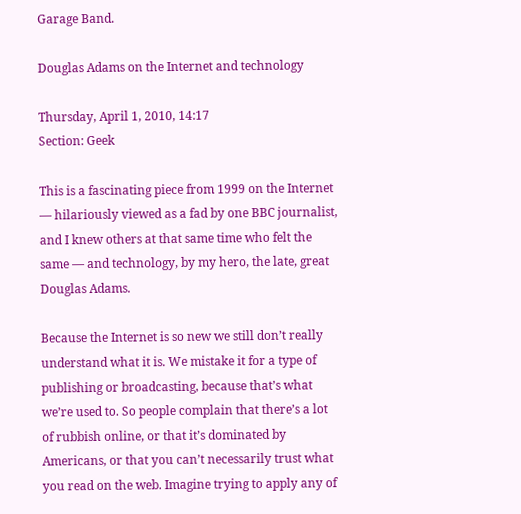Garage Band.

Douglas Adams on the Internet and technology

Thursday, April 1, 2010, 14:17
Section: Geek

This is a fascinating piece from 1999 on the Internet — hilariously viewed as a fad by one BBC journalist, and I knew others at that same time who felt the same — and technology, by my hero, the late, great Douglas Adams.

Because the Internet is so new we still don’t really understand what it is. We mistake it for a type of publishing or broadcasting, because that’s what we’re used to. So people complain that there’s a lot of rubbish online, or that it’s dominated by Americans, or that you can’t necessarily trust what you read on the web. Imagine trying to apply any of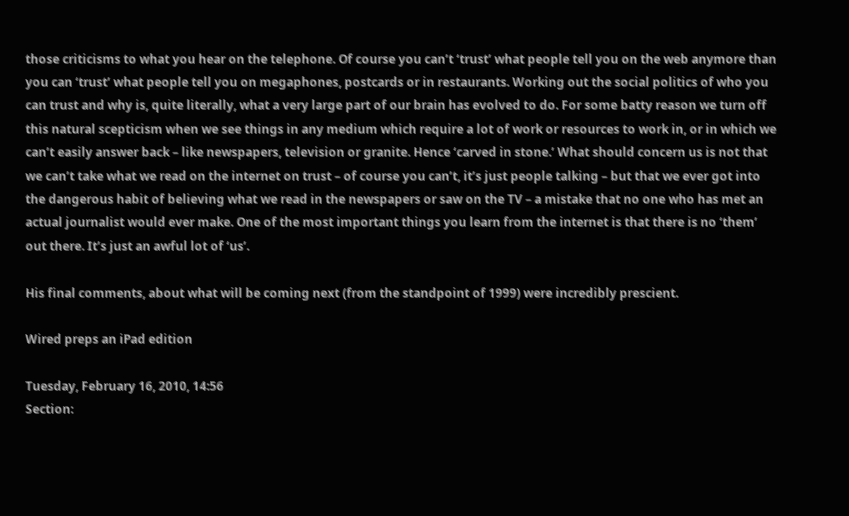those criticisms to what you hear on the telephone. Of course you can’t ‘trust’ what people tell you on the web anymore than you can ‘trust’ what people tell you on megaphones, postcards or in restaurants. Working out the social politics of who you can trust and why is, quite literally, what a very large part of our brain has evolved to do. For some batty reason we turn off this natural scepticism when we see things in any medium which require a lot of work or resources to work in, or in which we can’t easily answer back – like newspapers, television or granite. Hence ‘carved in stone.’ What should concern us is not that we can’t take what we read on the internet on trust – of course you can’t, it’s just people talking – but that we ever got into the dangerous habit of believing what we read in the newspapers or saw on the TV – a mistake that no one who has met an actual journalist would ever make. One of the most important things you learn from the internet is that there is no ‘them’ out there. It’s just an awful lot of ‘us’.

His final comments, about what will be coming next (from the standpoint of 1999) were incredibly prescient.

Wired preps an iPad edition

Tuesday, February 16, 2010, 14:56
Section: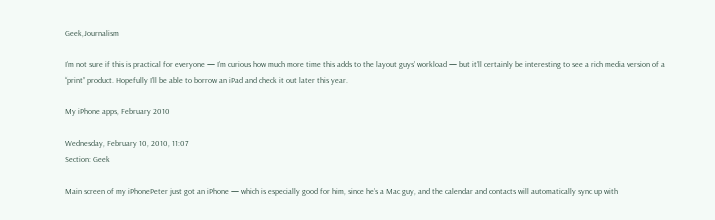Geek,Journalism

I’m not sure if this is practical for everyone — I’m curious how much more time this adds to the layout guys’ workload — but it’ll certainly be interesting to see a rich media version of a “print” product. Hopefully I’ll be able to borrow an iPad and check it out later this year.

My iPhone apps, February 2010

Wednesday, February 10, 2010, 11:07
Section: Geek

Main screen of my iPhonePeter just got an iPhone — which is especially good for him, since he’s a Mac guy, and the calendar and contacts will automatically sync up with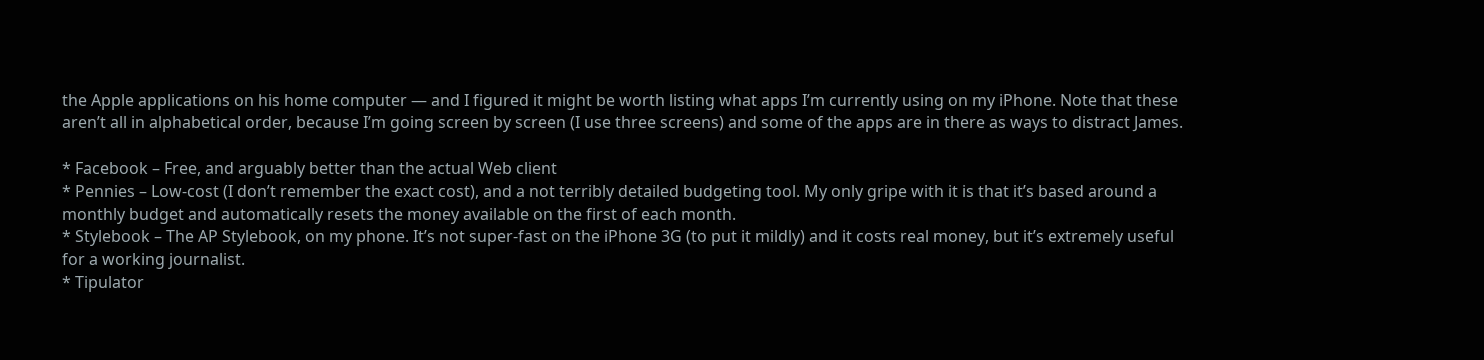the Apple applications on his home computer — and I figured it might be worth listing what apps I’m currently using on my iPhone. Note that these aren’t all in alphabetical order, because I’m going screen by screen (I use three screens) and some of the apps are in there as ways to distract James.

* Facebook – Free, and arguably better than the actual Web client
* Pennies – Low-cost (I don’t remember the exact cost), and a not terribly detailed budgeting tool. My only gripe with it is that it’s based around a monthly budget and automatically resets the money available on the first of each month.
* Stylebook – The AP Stylebook, on my phone. It’s not super-fast on the iPhone 3G (to put it mildly) and it costs real money, but it’s extremely useful for a working journalist.
* Tipulator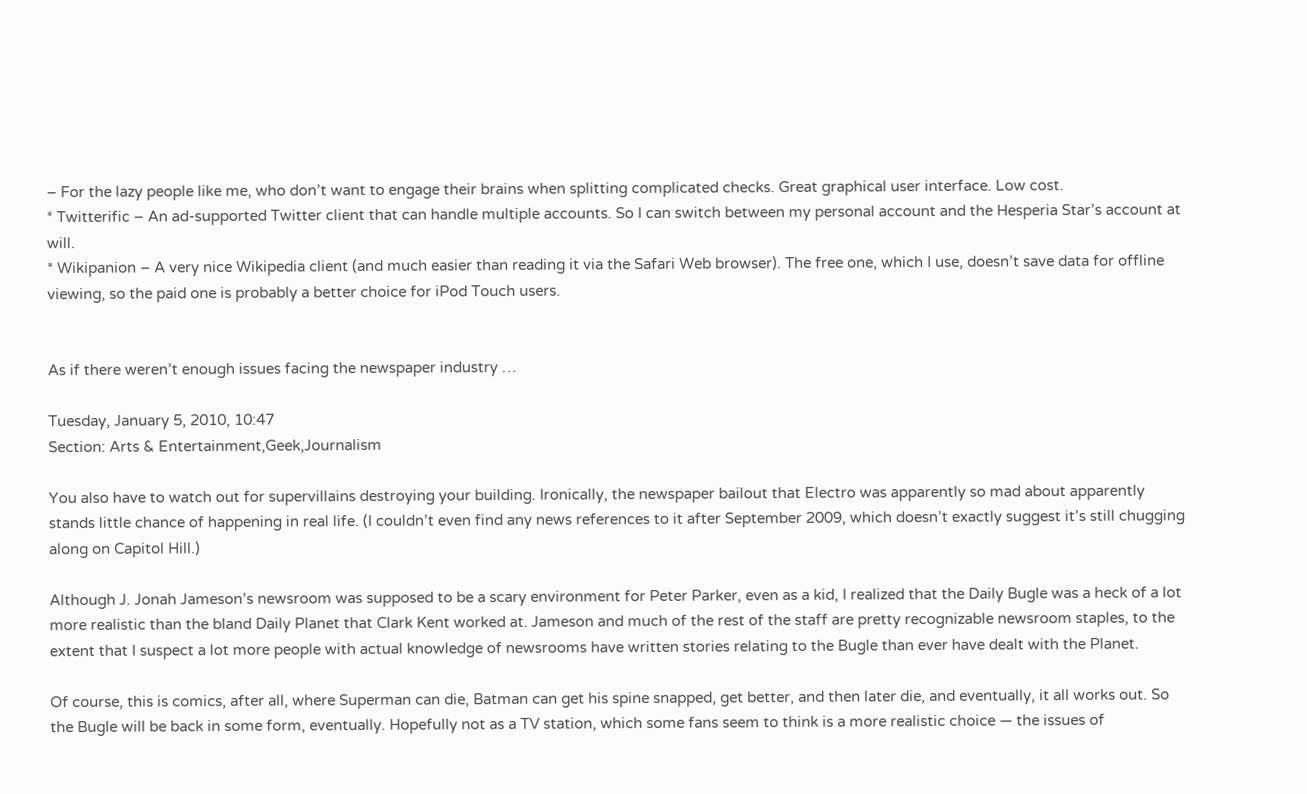– For the lazy people like me, who don’t want to engage their brains when splitting complicated checks. Great graphical user interface. Low cost.
* Twitterific – An ad-supported Twitter client that can handle multiple accounts. So I can switch between my personal account and the Hesperia Star’s account at will.
* Wikipanion – A very nice Wikipedia client (and much easier than reading it via the Safari Web browser). The free one, which I use, doesn’t save data for offline viewing, so the paid one is probably a better choice for iPod Touch users.


As if there weren’t enough issues facing the newspaper industry …

Tuesday, January 5, 2010, 10:47
Section: Arts & Entertainment,Geek,Journalism

You also have to watch out for supervillains destroying your building. Ironically, the newspaper bailout that Electro was apparently so mad about apparently stands little chance of happening in real life. (I couldn’t even find any news references to it after September 2009, which doesn’t exactly suggest it’s still chugging along on Capitol Hill.)

Although J. Jonah Jameson’s newsroom was supposed to be a scary environment for Peter Parker, even as a kid, I realized that the Daily Bugle was a heck of a lot more realistic than the bland Daily Planet that Clark Kent worked at. Jameson and much of the rest of the staff are pretty recognizable newsroom staples, to the extent that I suspect a lot more people with actual knowledge of newsrooms have written stories relating to the Bugle than ever have dealt with the Planet.

Of course, this is comics, after all, where Superman can die, Batman can get his spine snapped, get better, and then later die, and eventually, it all works out. So the Bugle will be back in some form, eventually. Hopefully not as a TV station, which some fans seem to think is a more realistic choice — the issues of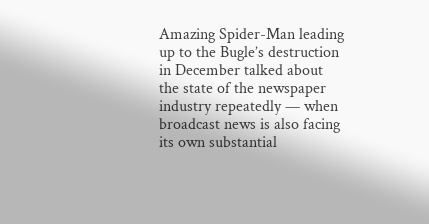Amazing Spider-Man leading up to the Bugle’s destruction in December talked about the state of the newspaper industry repeatedly — when broadcast news is also facing its own substantial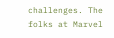challenges. The folks at Marvel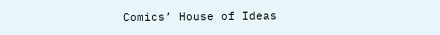Comics’ House of Ideas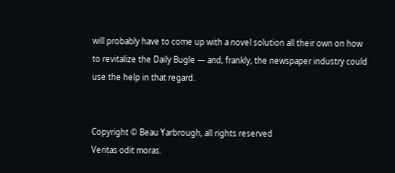will probably have to come up with a novel solution all their own on how to revitalize the Daily Bugle — and, frankly, the newspaper industry could use the help in that regard.


Copyright © Beau Yarbrough, all rights reserved
Veritas odit moras.